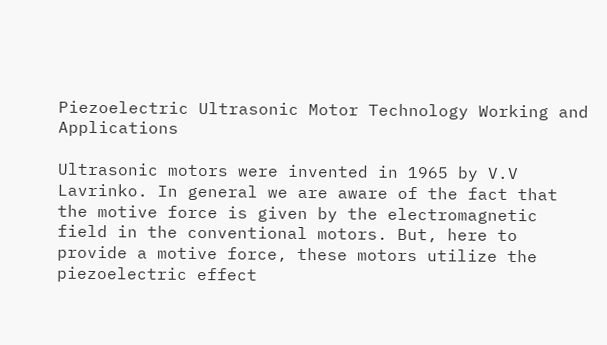Piezoelectric Ultrasonic Motor Technology Working and Applications

Ultrasonic motors were invented in 1965 by V.V Lavrinko. In general we are aware of the fact that the motive force is given by the electromagnetic field in the conventional motors. But, here to provide a motive force, these motors utilize the piezoelectric effect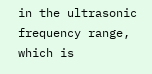in the ultrasonic frequency range, which is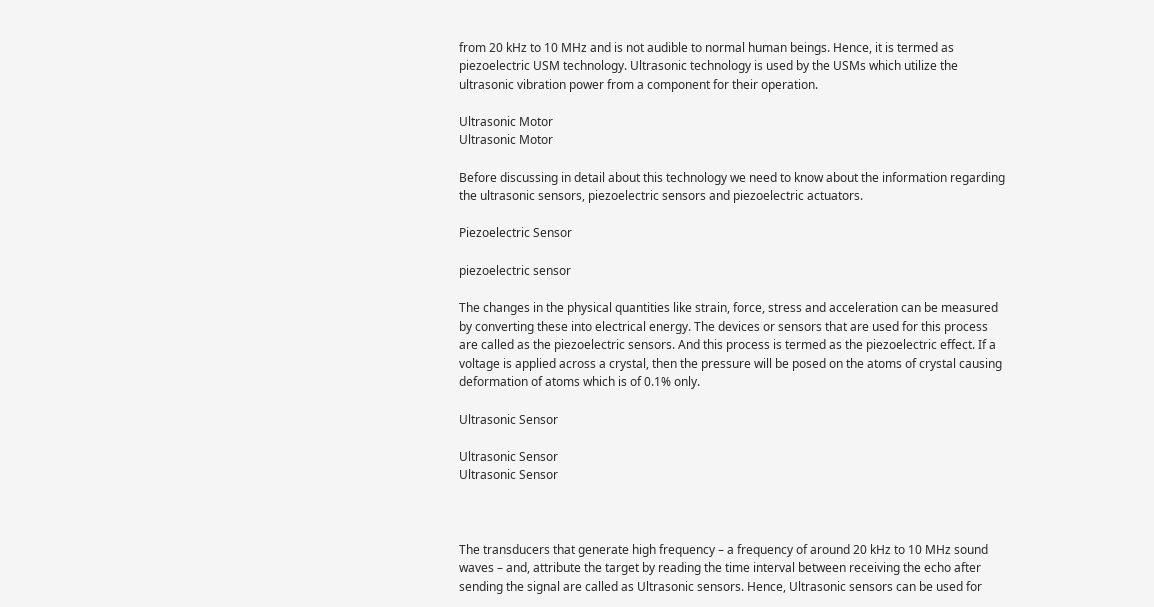from 20 kHz to 10 MHz and is not audible to normal human beings. Hence, it is termed as piezoelectric USM technology. Ultrasonic technology is used by the USMs which utilize the ultrasonic vibration power from a component for their operation.

Ultrasonic Motor
Ultrasonic Motor

Before discussing in detail about this technology we need to know about the information regarding the ultrasonic sensors, piezoelectric sensors and piezoelectric actuators.

Piezoelectric Sensor

piezoelectric sensor

The changes in the physical quantities like strain, force, stress and acceleration can be measured by converting these into electrical energy. The devices or sensors that are used for this process are called as the piezoelectric sensors. And this process is termed as the piezoelectric effect. If a voltage is applied across a crystal, then the pressure will be posed on the atoms of crystal causing deformation of atoms which is of 0.1% only.

Ultrasonic Sensor

Ultrasonic Sensor
Ultrasonic Sensor



The transducers that generate high frequency – a frequency of around 20 kHz to 10 MHz sound waves – and, attribute the target by reading the time interval between receiving the echo after sending the signal are called as Ultrasonic sensors. Hence, Ultrasonic sensors can be used for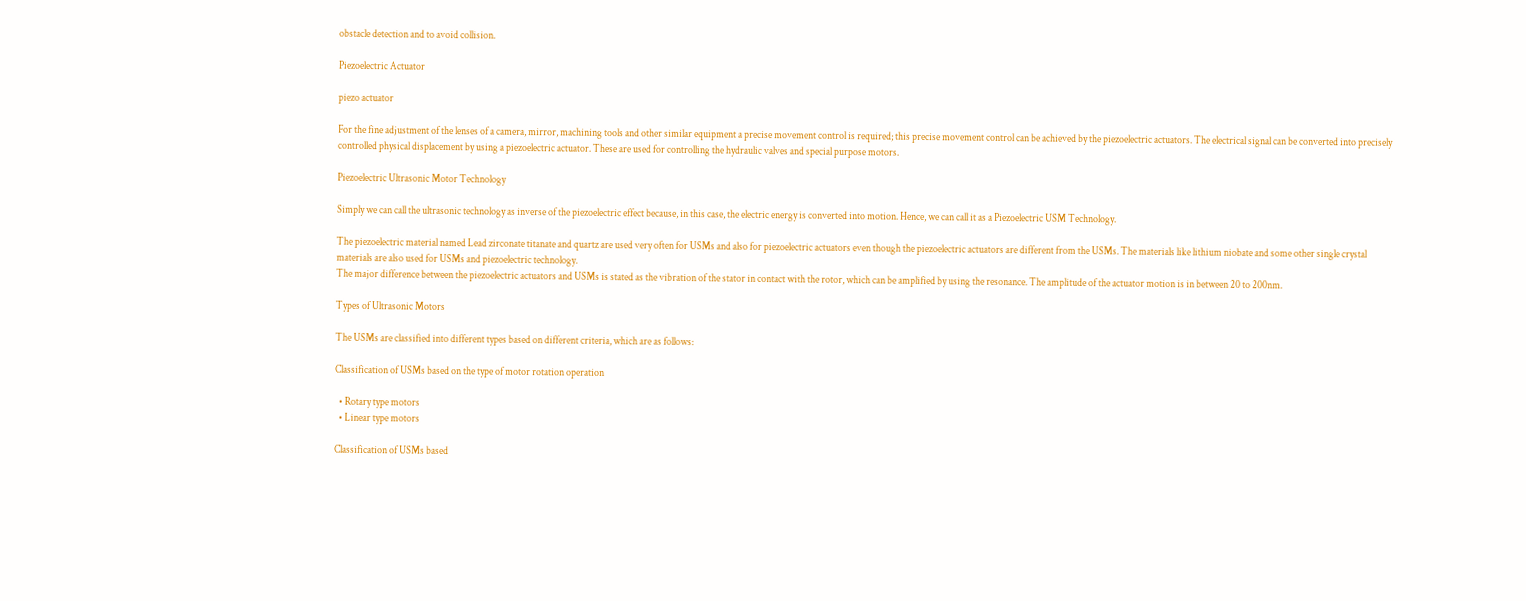obstacle detection and to avoid collision.

Piezoelectric Actuator

piezo actuator

For the fine adjustment of the lenses of a camera, mirror, machining tools and other similar equipment a precise movement control is required; this precise movement control can be achieved by the piezoelectric actuators. The electrical signal can be converted into precisely controlled physical displacement by using a piezoelectric actuator. These are used for controlling the hydraulic valves and special purpose motors.

Piezoelectric Ultrasonic Motor Technology

Simply we can call the ultrasonic technology as inverse of the piezoelectric effect because, in this case, the electric energy is converted into motion. Hence, we can call it as a Piezoelectric USM Technology.

The piezoelectric material named Lead zirconate titanate and quartz are used very often for USMs and also for piezoelectric actuators even though the piezoelectric actuators are different from the USMs. The materials like lithium niobate and some other single crystal materials are also used for USMs and piezoelectric technology.
The major difference between the piezoelectric actuators and USMs is stated as the vibration of the stator in contact with the rotor, which can be amplified by using the resonance. The amplitude of the actuator motion is in between 20 to 200nm.

Types of Ultrasonic Motors

The USMs are classified into different types based on different criteria, which are as follows:

Classification of USMs based on the type of motor rotation operation

  • Rotary type motors
  • Linear type motors

Classification of USMs based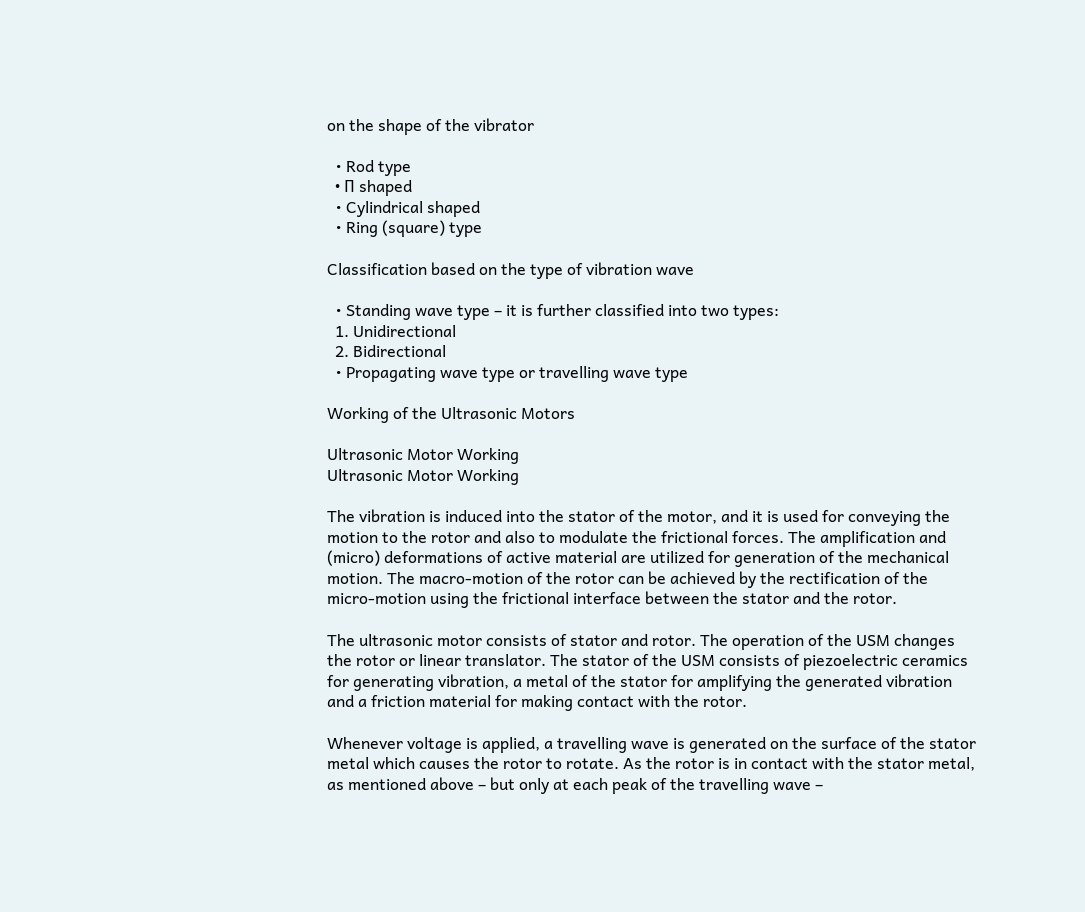on the shape of the vibrator

  • Rod type
  • П shaped
  • Cylindrical shaped
  • Ring (square) type

Classification based on the type of vibration wave

  • Standing wave type – it is further classified into two types:
  1. Unidirectional
  2. Bidirectional
  • Propagating wave type or travelling wave type

Working of the Ultrasonic Motors

Ultrasonic Motor Working
Ultrasonic Motor Working

The vibration is induced into the stator of the motor, and it is used for conveying the motion to the rotor and also to modulate the frictional forces. The amplification and (micro) deformations of active material are utilized for generation of the mechanical motion. The macro-motion of the rotor can be achieved by the rectification of the micro-motion using the frictional interface between the stator and the rotor.

The ultrasonic motor consists of stator and rotor. The operation of the USM changes the rotor or linear translator. The stator of the USM consists of piezoelectric ceramics for generating vibration, a metal of the stator for amplifying the generated vibration and a friction material for making contact with the rotor.

Whenever voltage is applied, a travelling wave is generated on the surface of the stator metal which causes the rotor to rotate. As the rotor is in contact with the stator metal, as mentioned above – but only at each peak of the travelling wave –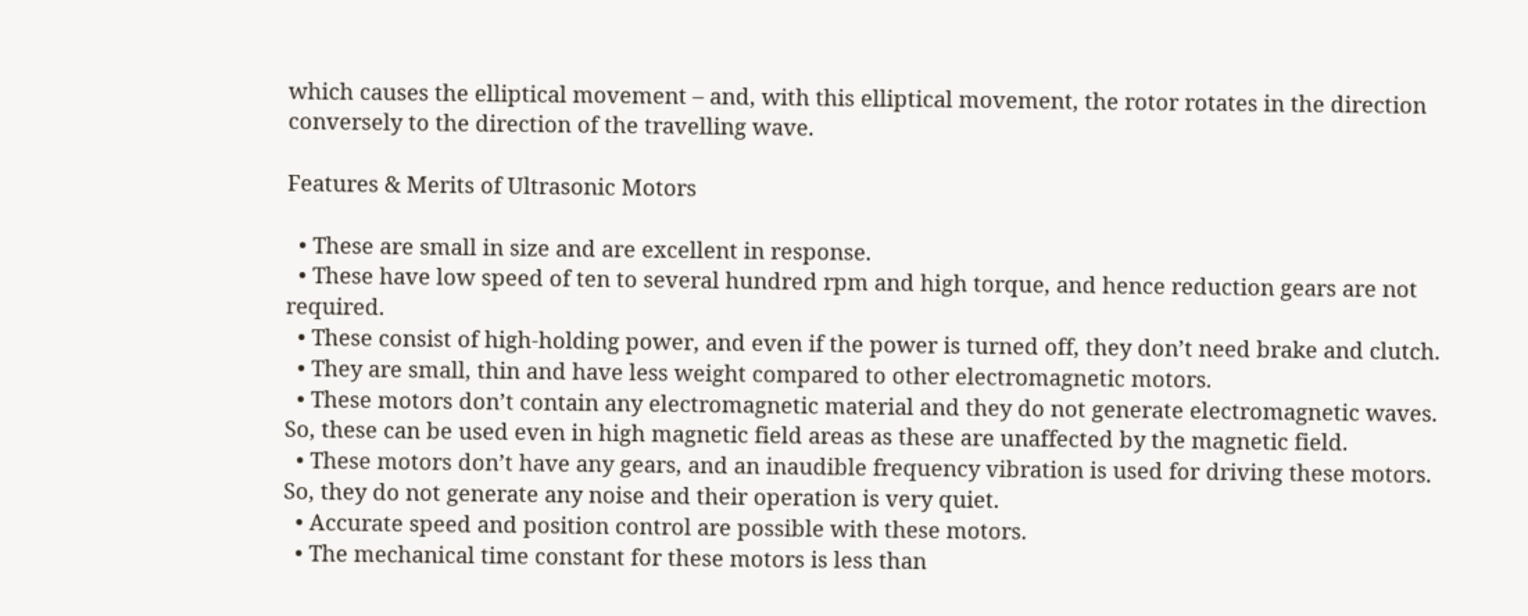which causes the elliptical movement – and, with this elliptical movement, the rotor rotates in the direction conversely to the direction of the travelling wave.

Features & Merits of Ultrasonic Motors

  • These are small in size and are excellent in response.
  • These have low speed of ten to several hundred rpm and high torque, and hence reduction gears are not required.
  • These consist of high-holding power, and even if the power is turned off, they don’t need brake and clutch.
  • They are small, thin and have less weight compared to other electromagnetic motors.
  • These motors don’t contain any electromagnetic material and they do not generate electromagnetic waves. So, these can be used even in high magnetic field areas as these are unaffected by the magnetic field.
  • These motors don’t have any gears, and an inaudible frequency vibration is used for driving these motors. So, they do not generate any noise and their operation is very quiet.
  • Accurate speed and position control are possible with these motors.
  • The mechanical time constant for these motors is less than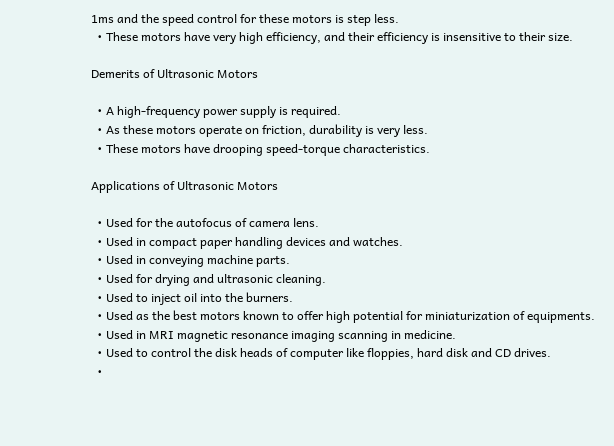1ms and the speed control for these motors is step less.
  • These motors have very high efficiency, and their efficiency is insensitive to their size.

Demerits of Ultrasonic Motors

  • A high-frequency power supply is required.
  • As these motors operate on friction, durability is very less.
  • These motors have drooping speed-torque characteristics.

Applications of Ultrasonic Motors

  • Used for the autofocus of camera lens.
  • Used in compact paper handling devices and watches.
  • Used in conveying machine parts.
  • Used for drying and ultrasonic cleaning.
  • Used to inject oil into the burners.
  • Used as the best motors known to offer high potential for miniaturization of equipments.
  • Used in MRI magnetic resonance imaging scanning in medicine.
  • Used to control the disk heads of computer like floppies, hard disk and CD drives.
  •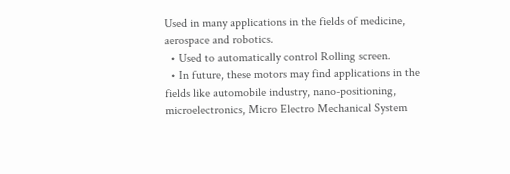Used in many applications in the fields of medicine, aerospace and robotics.
  • Used to automatically control Rolling screen.
  • In future, these motors may find applications in the fields like automobile industry, nano-positioning, microelectronics, Micro Electro Mechanical System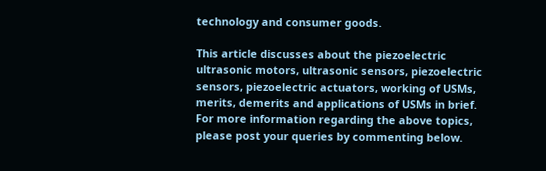technology and consumer goods.

This article discusses about the piezoelectric ultrasonic motors, ultrasonic sensors, piezoelectric sensors, piezoelectric actuators, working of USMs, merits, demerits and applications of USMs in brief. For more information regarding the above topics, please post your queries by commenting below.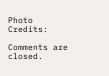Photo Credits:

Comments are closed.